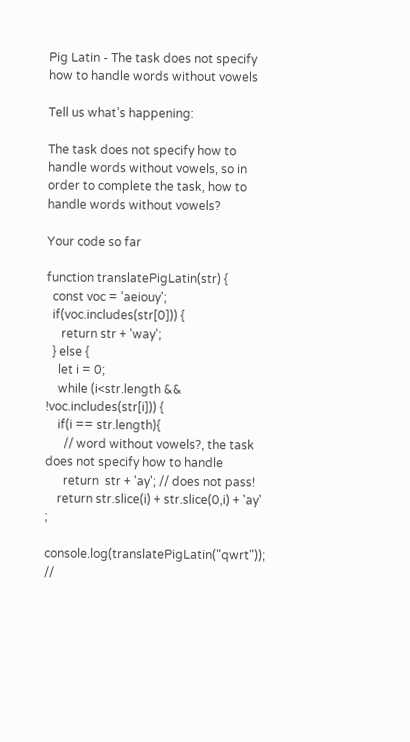Pig Latin - The task does not specify how to handle words without vowels

Tell us what’s happening:

The task does not specify how to handle words without vowels, so in order to complete the task, how to handle words without vowels?

Your code so far

function translatePigLatin(str) {
  const voc = 'aeiouy';
  if(voc.includes(str[0])) {
     return str + 'way';
  } else {
    let i = 0;
    while (i<str.length && !voc.includes(str[i])) {
    if(i == str.length){
      // word without vowels?, the task does not specify how to handle
      return  str + 'ay'; // does not pass!
    return str.slice(i) + str.slice(0,i) + 'ay' ;

console.log(translatePigLatin("qwrt")); //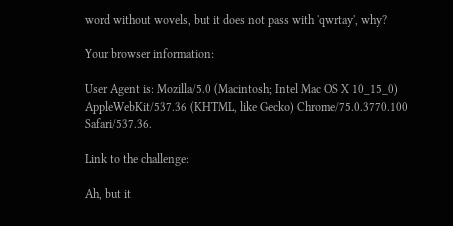word without wovels, but it does not pass with 'qwrtay', why?

Your browser information:

User Agent is: Mozilla/5.0 (Macintosh; Intel Mac OS X 10_15_0) AppleWebKit/537.36 (KHTML, like Gecko) Chrome/75.0.3770.100 Safari/537.36.

Link to the challenge:

Ah, but it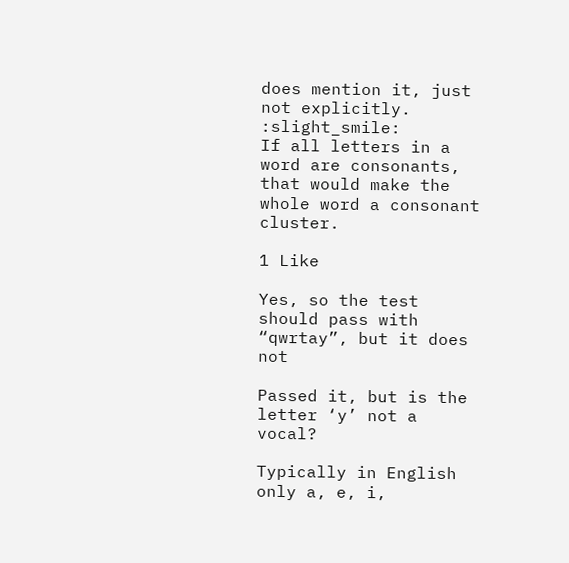does mention it, just not explicitly. :slight_smile:
If all letters in a word are consonants, that would make the whole word a consonant cluster.

1 Like

Yes, so the test should pass with “qwrtay”, but it does not

Passed it, but is the letter ‘y’ not a vocal?

Typically in English only a, e, i,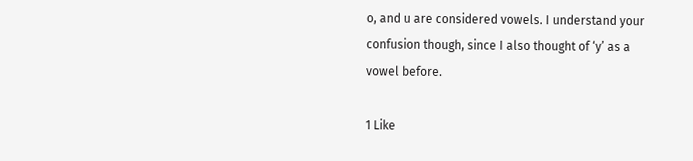o, and u are considered vowels. I understand your confusion though, since I also thought of ‘y’ as a vowel before.

1 Like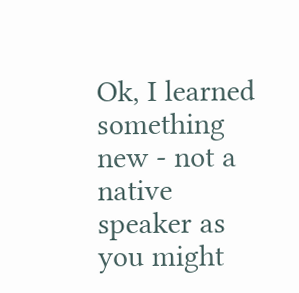Ok, I learned something new - not a native speaker as you might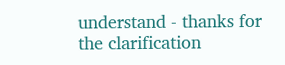understand - thanks for the clarification